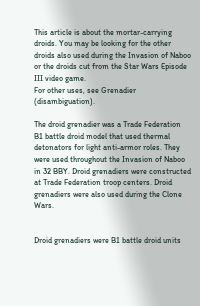This article is about the mortar-carrying droids. You may be looking for the other droids also used during the Invasion of Naboo or the droids cut from the Star Wars Episode III video game.
For other uses, see Grenadier (disambiguation).

The droid grenadier was a Trade Federation B1 battle droid model that used thermal detonators for light anti-armor roles. They were used throughout the Invasion of Naboo in 32 BBY. Droid grenadiers were constructed at Trade Federation troop centers. Droid grenadiers were also used during the Clone Wars.


Droid grenadiers were B1 battle droid units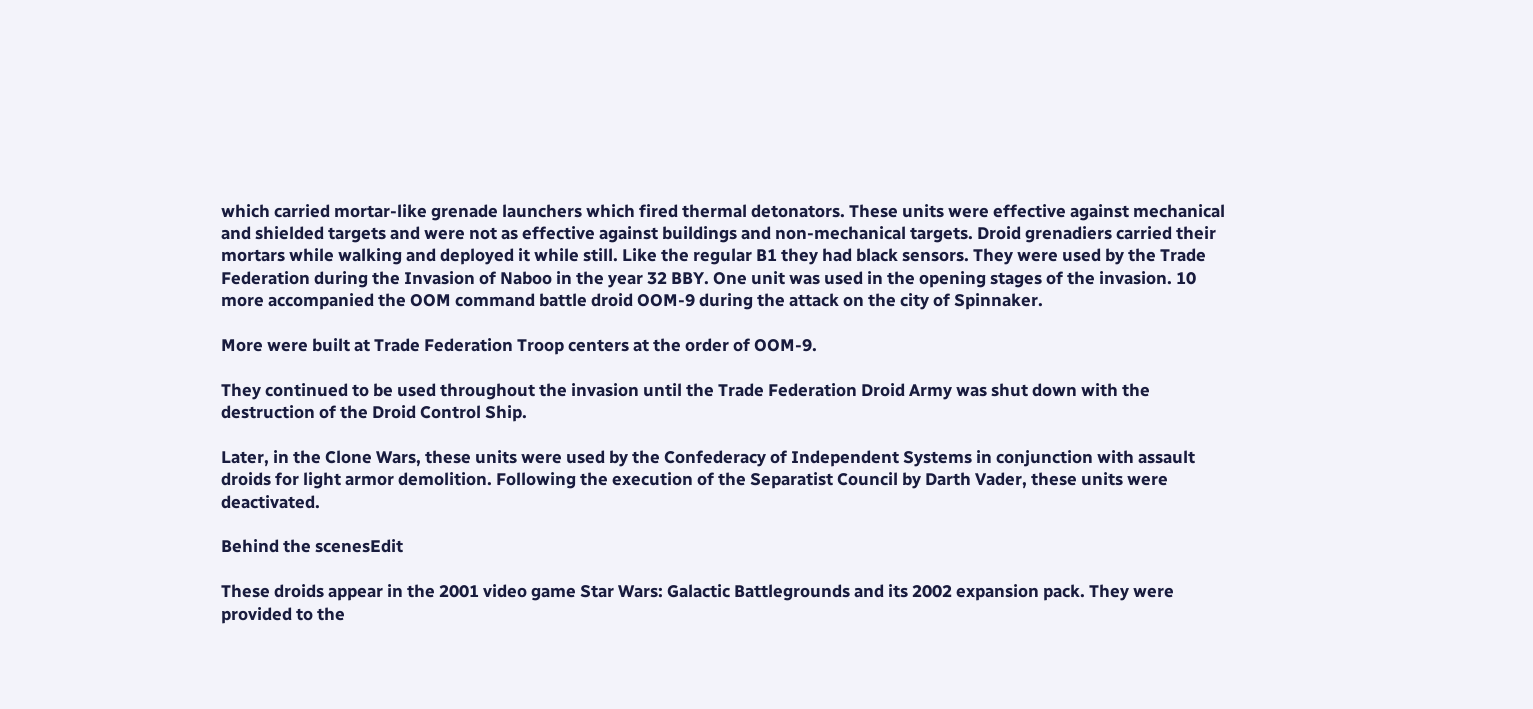which carried mortar-like grenade launchers which fired thermal detonators. These units were effective against mechanical and shielded targets and were not as effective against buildings and non-mechanical targets. Droid grenadiers carried their mortars while walking and deployed it while still. Like the regular B1 they had black sensors. They were used by the Trade Federation during the Invasion of Naboo in the year 32 BBY. One unit was used in the opening stages of the invasion. 10 more accompanied the OOM command battle droid OOM-9 during the attack on the city of Spinnaker.

More were built at Trade Federation Troop centers at the order of OOM-9.

They continued to be used throughout the invasion until the Trade Federation Droid Army was shut down with the destruction of the Droid Control Ship.

Later, in the Clone Wars, these units were used by the Confederacy of Independent Systems in conjunction with assault droids for light armor demolition. Following the execution of the Separatist Council by Darth Vader, these units were deactivated.

Behind the scenesEdit

These droids appear in the 2001 video game Star Wars: Galactic Battlegrounds and its 2002 expansion pack. They were provided to the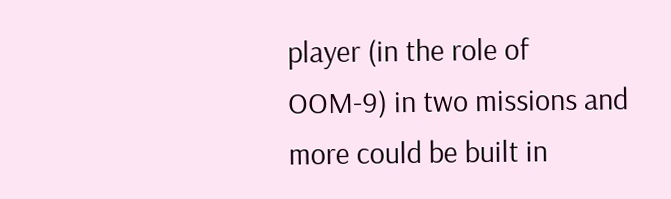player (in the role of OOM-9) in two missions and more could be built in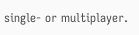single- or multiplayer.